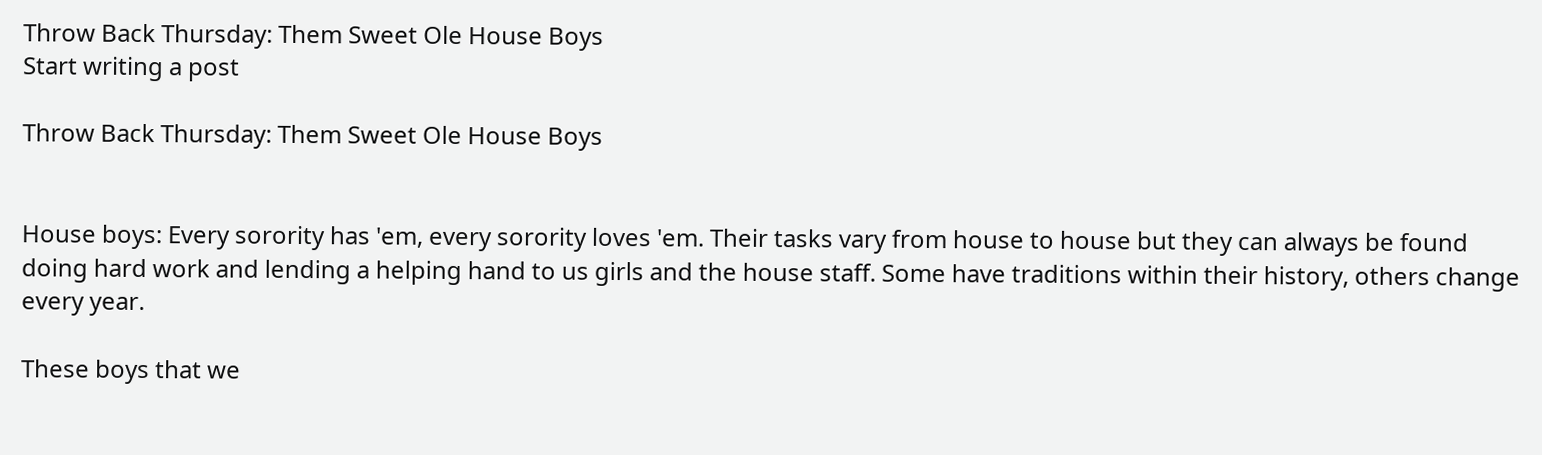Throw Back Thursday: Them Sweet Ole House Boys
Start writing a post

Throw Back Thursday: Them Sweet Ole House Boys


House boys: Every sorority has 'em, every sorority loves 'em. Their tasks vary from house to house but they can always be found doing hard work and lending a helping hand to us girls and the house staff. Some have traditions within their history, others change every year.

These boys that we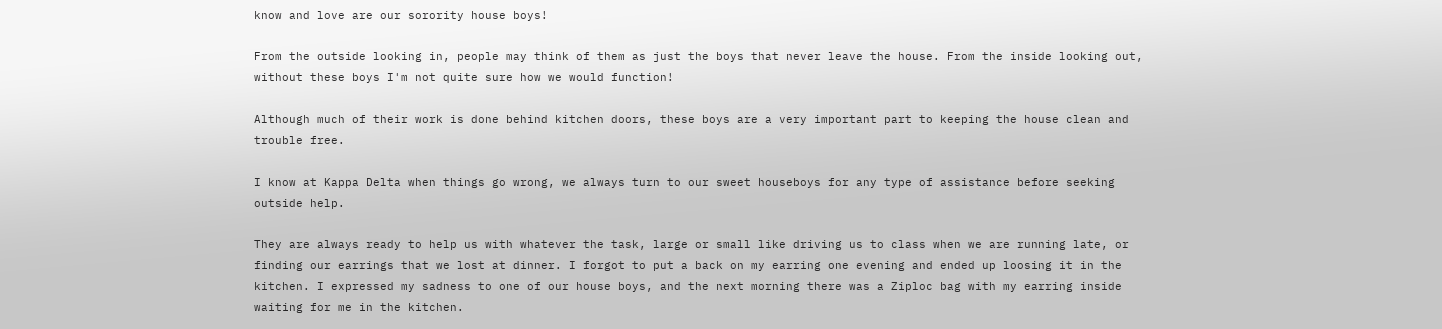know and love are our sorority house boys!

From the outside looking in, people may think of them as just the boys that never leave the house. From the inside looking out, without these boys I'm not quite sure how we would function!

Although much of their work is done behind kitchen doors, these boys are a very important part to keeping the house clean and trouble free.

I know at Kappa Delta when things go wrong, we always turn to our sweet houseboys for any type of assistance before seeking outside help.

They are always ready to help us with whatever the task, large or small like driving us to class when we are running late, or finding our earrings that we lost at dinner. I forgot to put a back on my earring one evening and ended up loosing it in the kitchen. I expressed my sadness to one of our house boys, and the next morning there was a Ziploc bag with my earring inside waiting for me in the kitchen.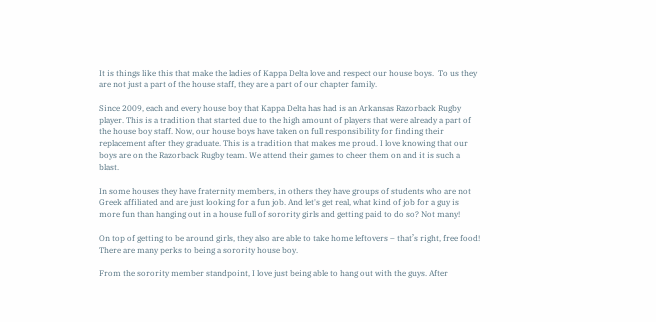It is things like this that make the ladies of Kappa Delta love and respect our house boys.  To us they are not just a part of the house staff, they are a part of our chapter family.

Since 2009, each and every house boy that Kappa Delta has had is an Arkansas Razorback Rugby player. This is a tradition that started due to the high amount of players that were already a part of the house boy staff. Now, our house boys have taken on full responsibility for finding their replacement after they graduate. This is a tradition that makes me proud. I love knowing that our boys are on the Razorback Rugby team. We attend their games to cheer them on and it is such a blast.

In some houses they have fraternity members, in others they have groups of students who are not Greek affiliated and are just looking for a fun job. And let's get real, what kind of job for a guy is more fun than hanging out in a house full of sorority girls and getting paid to do so? Not many!

On top of getting to be around girls, they also are able to take home leftovers – that’s right, free food! There are many perks to being a sorority house boy.

From the sorority member standpoint, I love just being able to hang out with the guys. After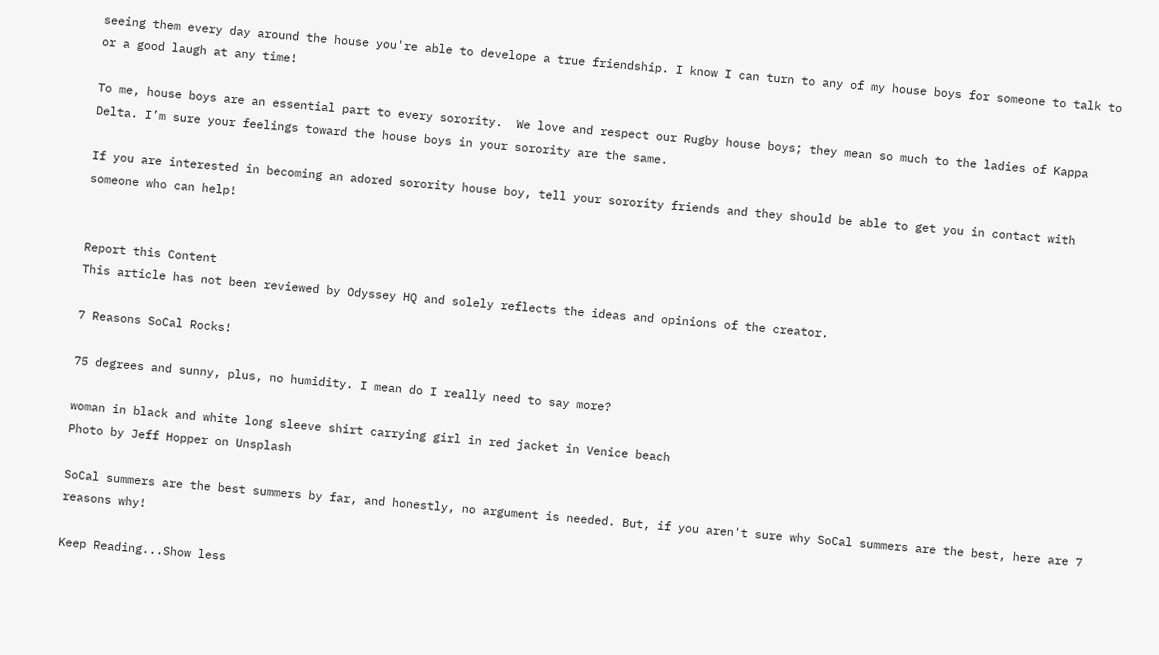seeing them every day around the house you're able to develope a true friendship. I know I can turn to any of my house boys for someone to talk to or a good laugh at any time!

To me, house boys are an essential part to every sorority.  We love and respect our Rugby house boys; they mean so much to the ladies of Kappa Delta. I’m sure your feelings toward the house boys in your sorority are the same.

If you are interested in becoming an adored sorority house boy, tell your sorority friends and they should be able to get you in contact with someone who can help!


Report this Content
This article has not been reviewed by Odyssey HQ and solely reflects the ideas and opinions of the creator.

7 Reasons SoCal Rocks!

75 degrees and sunny, plus, no humidity. I mean do I really need to say more?

woman in black and white long sleeve shirt carrying girl in red jacket in Venice beach
Photo by Jeff Hopper on Unsplash

SoCal summers are the best summers by far, and honestly, no argument is needed. But, if you aren't sure why SoCal summers are the best, here are 7 reasons why!

Keep Reading...Show less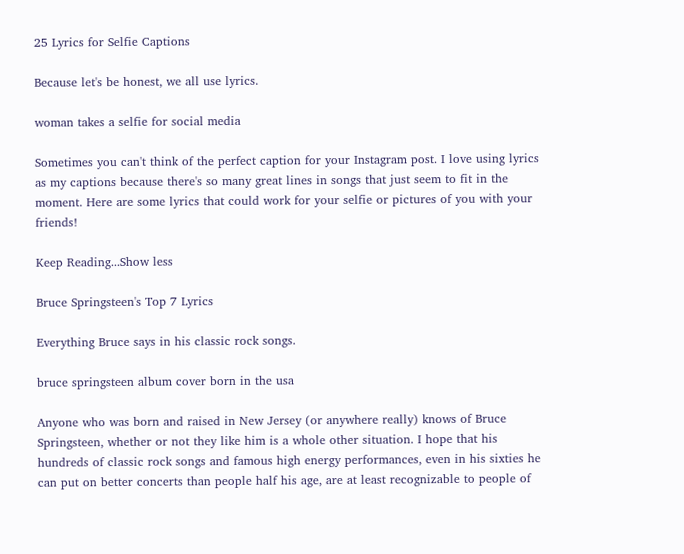25 Lyrics for Selfie Captions

Because let's be honest, we all use lyrics.

woman takes a selfie for social media

Sometimes you can't think of the perfect caption for your Instagram post. I love using lyrics as my captions because there's so many great lines in songs that just seem to fit in the moment. Here are some lyrics that could work for your selfie or pictures of you with your friends!

Keep Reading...Show less

Bruce Springsteen's Top 7 Lyrics

Everything Bruce says in his classic rock songs.

bruce springsteen album cover born in the usa

Anyone who was born and raised in New Jersey (or anywhere really) knows of Bruce Springsteen, whether or not they like him is a whole other situation. I hope that his hundreds of classic rock songs and famous high energy performances, even in his sixties he can put on better concerts than people half his age, are at least recognizable to people of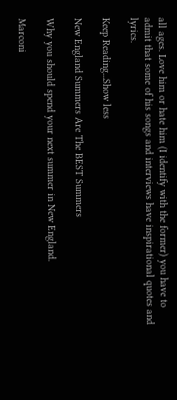all ages. Love him or hate him (I identify with the former) you have to admit that some of his songs and interviews have inspirational quotes and lyrics.

Keep Reading...Show less

New England Summers Are The BEST Summers

Why you should spend your next summer in New England.

Marconi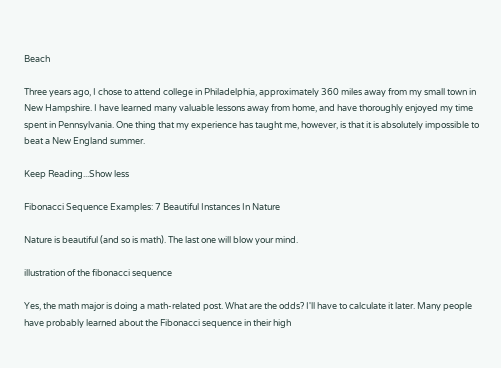Beach

Three years ago, I chose to attend college in Philadelphia, approximately 360 miles away from my small town in New Hampshire. I have learned many valuable lessons away from home, and have thoroughly enjoyed my time spent in Pennsylvania. One thing that my experience has taught me, however, is that it is absolutely impossible to beat a New England summer.

Keep Reading...Show less

Fibonacci Sequence Examples: 7 Beautiful Instances In Nature

Nature is beautiful (and so is math). The last one will blow your mind.

illustration of the fibonacci sequence

Yes, the math major is doing a math-related post. What are the odds? I'll have to calculate it later. Many people have probably learned about the Fibonacci sequence in their high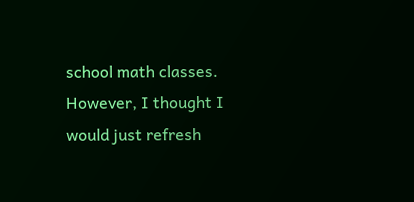school math classes. However, I thought I would just refresh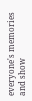everyone's memories and show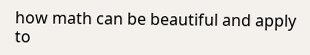how math can be beautiful and apply to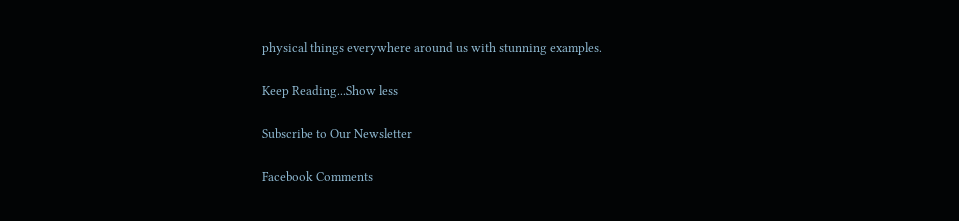physical things everywhere around us with stunning examples.

Keep Reading...Show less

Subscribe to Our Newsletter

Facebook Comments